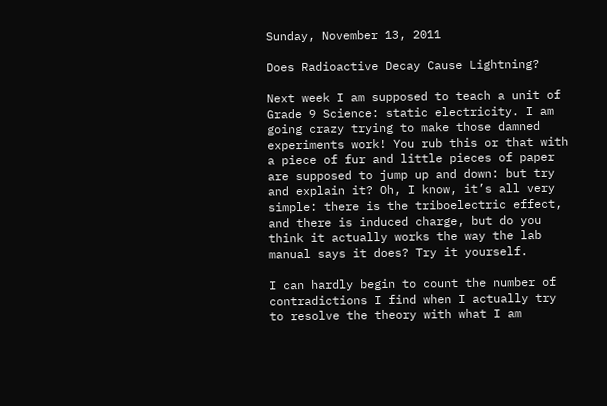Sunday, November 13, 2011

Does Radioactive Decay Cause Lightning?

Next week I am supposed to teach a unit of Grade 9 Science: static electricity. I am going crazy trying to make those damned experiments work! You rub this or that with a piece of fur and little pieces of paper are supposed to jump up and down: but try and explain it? Oh, I know, it’s all very simple: there is the triboelectric effect, and there is induced charge, but do you think it actually works the way the lab manual says it does? Try it yourself.

I can hardly begin to count the number of contradictions I find when I actually try to resolve the theory with what I am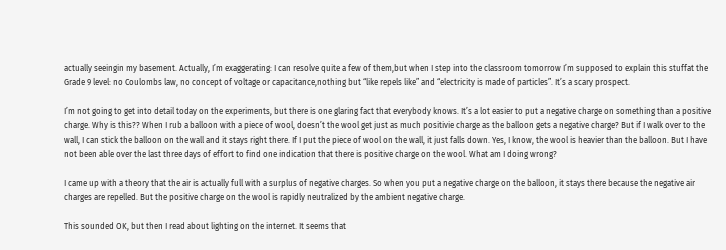actually seeingin my basement. Actually, I’m exaggerating: I can resolve quite a few of them,but when I step into the classroom tomorrow I’m supposed to explain this stuffat the Grade 9 level: no Coulombs law, no concept of voltage or capacitance,nothing but “like repels like” and “electricity is made of particles”. It’s a scary prospect.

I’m not going to get into detail today on the experiments, but there is one glaring fact that everybody knows. It’s a lot easier to put a negative charge on something than a positive charge. Why is this?? When I rub a balloon with a piece of wool, doesn’t the wool get just as much positivie charge as the balloon gets a negative charge? But if I walk over to the wall, I can stick the balloon on the wall and it stays right there. If I put the piece of wool on the wall, it just falls down. Yes, I know, the wool is heavier than the balloon. But I have not been able over the last three days of effort to find one indication that there is positive charge on the wool. What am I doing wrong?

I came up with a theory that the air is actually full with a surplus of negative charges. So when you put a negative charge on the balloon, it stays there because the negative air charges are repelled. But the positive charge on the wool is rapidly neutralized by the ambient negative charge.

This sounded OK, but then I read about lighting on the internet. It seems that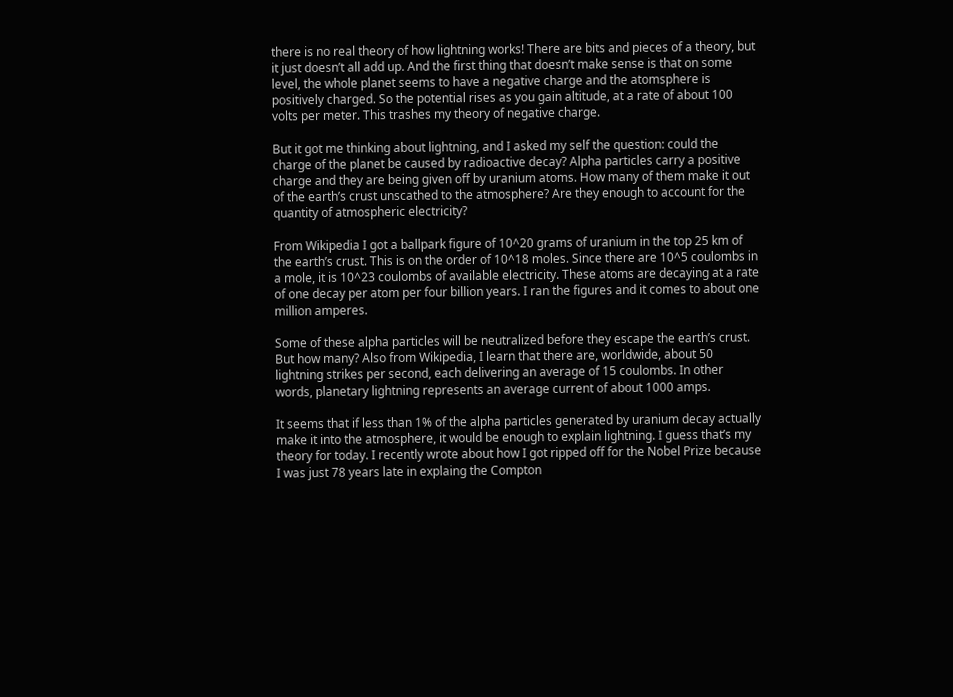there is no real theory of how lightning works! There are bits and pieces of a theory, but it just doesn’t all add up. And the first thing that doesn’t make sense is that on some level, the whole planet seems to have a negative charge and the atomsphere is positively charged. So the potential rises as you gain altitude, at a rate of about 100 volts per meter. This trashes my theory of negative charge.

But it got me thinking about lightning, and I asked my self the question: could the charge of the planet be caused by radioactive decay? Alpha particles carry a positive charge and they are being given off by uranium atoms. How many of them make it out of the earth’s crust unscathed to the atmosphere? Are they enough to account for the quantity of atmospheric electricity?

From Wikipedia I got a ballpark figure of 10^20 grams of uranium in the top 25 km of the earth’s crust. This is on the order of 10^18 moles. Since there are 10^5 coulombs in a mole, it is 10^23 coulombs of available electricity. These atoms are decaying at a rate of one decay per atom per four billion years. I ran the figures and it comes to about one million amperes.

Some of these alpha particles will be neutralized before they escape the earth’s crust. But how many? Also from Wikipedia, I learn that there are, worldwide, about 50 lightning strikes per second, each delivering an average of 15 coulombs. In other words, planetary lightning represents an average current of about 1000 amps.

It seems that if less than 1% of the alpha particles generated by uranium decay actually make it into the atmosphere, it would be enough to explain lightning. I guess that’s my theory for today. I recently wrote about how I got ripped off for the Nobel Prize because I was just 78 years late in explaing the Compton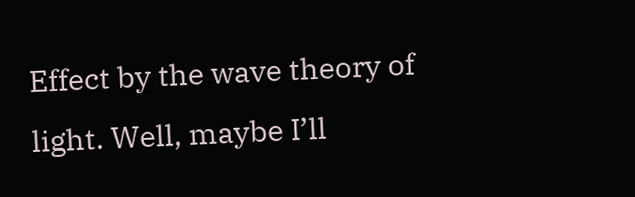Effect by the wave theory of light. Well, maybe I’ll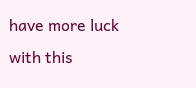have more luck with this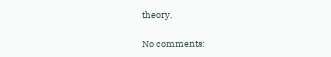theory.

No comments: